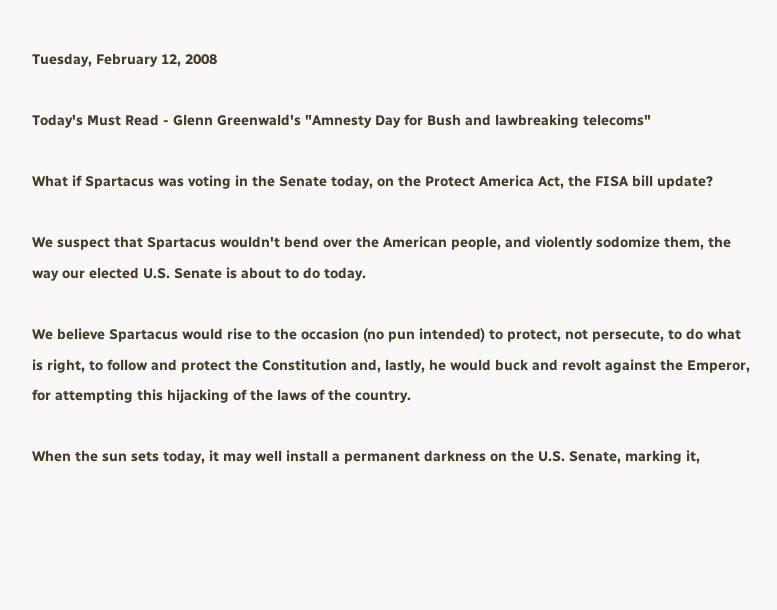Tuesday, February 12, 2008

Today's Must Read - Glenn Greenwald's "Amnesty Day for Bush and lawbreaking telecoms"

What if Spartacus was voting in the Senate today, on the Protect America Act, the FISA bill update?

We suspect that Spartacus wouldn't bend over the American people, and violently sodomize them, the way our elected U.S. Senate is about to do today.

We believe Spartacus would rise to the occasion (no pun intended) to protect, not persecute, to do what is right, to follow and protect the Constitution and, lastly, he would buck and revolt against the Emperor, for attempting this hijacking of the laws of the country.

When the sun sets today, it may well install a permanent darkness on the U.S. Senate, marking it,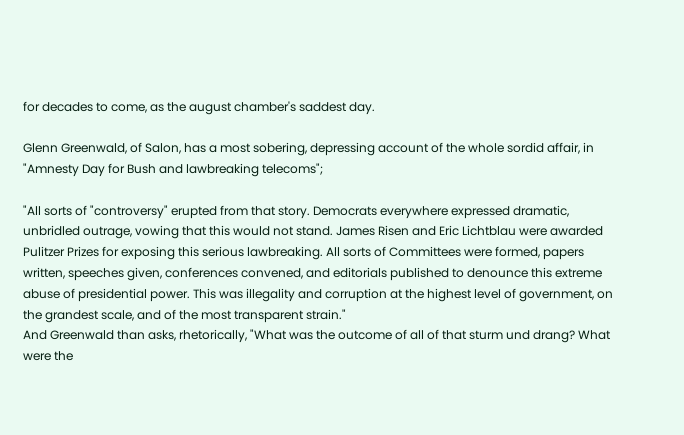for decades to come, as the august chamber's saddest day.

Glenn Greenwald, of Salon, has a most sobering, depressing account of the whole sordid affair, in "Amnesty Day for Bush and lawbreaking telecoms";

"All sorts of "controversy" erupted from that story. Democrats everywhere expressed dramatic, unbridled outrage, vowing that this would not stand. James Risen and Eric Lichtblau were awarded Pulitzer Prizes for exposing this serious lawbreaking. All sorts of Committees were formed, papers written, speeches given, conferences convened, and editorials published to denounce this extreme abuse of presidential power. This was illegality and corruption at the highest level of government, on the grandest scale, and of the most transparent strain."
And Greenwald than asks, rhetorically, "What was the outcome of all of that sturm und drang? What were the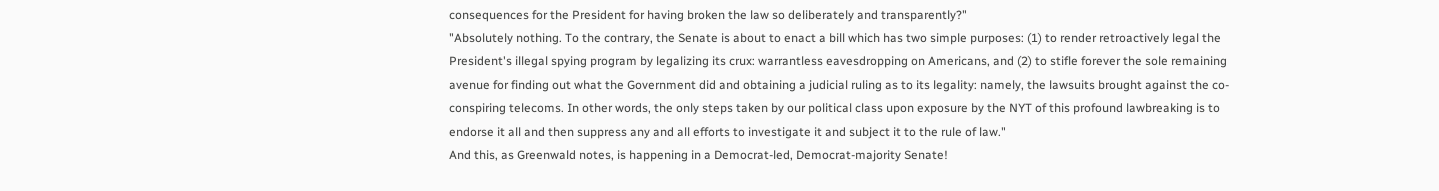consequences for the President for having broken the law so deliberately and transparently?"
"Absolutely nothing. To the contrary, the Senate is about to enact a bill which has two simple purposes: (1) to render retroactively legal the President's illegal spying program by legalizing its crux: warrantless eavesdropping on Americans, and (2) to stifle forever the sole remaining avenue for finding out what the Government did and obtaining a judicial ruling as to its legality: namely, the lawsuits brought against the co-conspiring telecoms. In other words, the only steps taken by our political class upon exposure by the NYT of this profound lawbreaking is to endorse it all and then suppress any and all efforts to investigate it and subject it to the rule of law."
And this, as Greenwald notes, is happening in a Democrat-led, Democrat-majority Senate!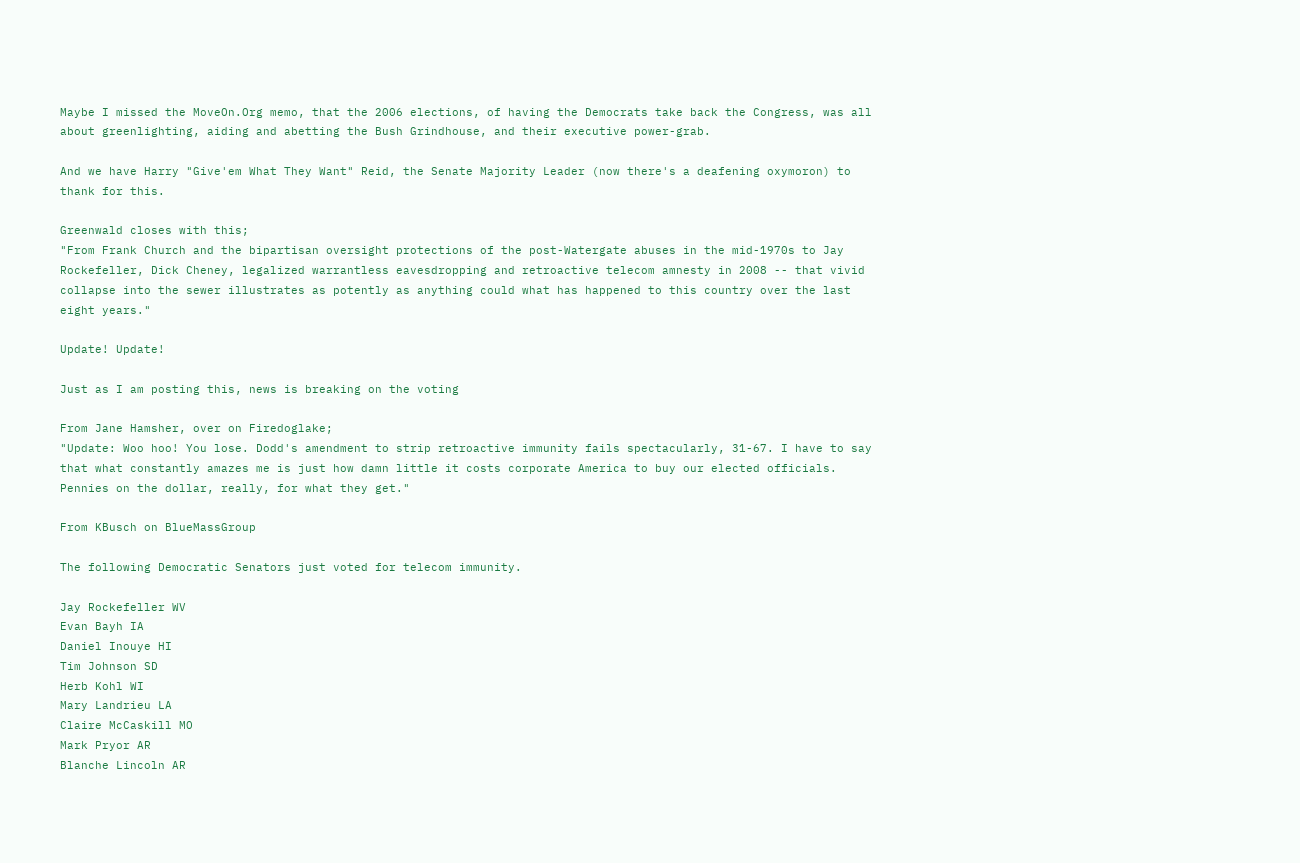Maybe I missed the MoveOn.Org memo, that the 2006 elections, of having the Democrats take back the Congress, was all about greenlighting, aiding and abetting the Bush Grindhouse, and their executive power-grab.

And we have Harry "Give'em What They Want" Reid, the Senate Majority Leader (now there's a deafening oxymoron) to thank for this.

Greenwald closes with this;
"From Frank Church and the bipartisan oversight protections of the post-Watergate abuses in the mid-1970s to Jay Rockefeller, Dick Cheney, legalized warrantless eavesdropping and retroactive telecom amnesty in 2008 -- that vivid collapse into the sewer illustrates as potently as anything could what has happened to this country over the last eight years."

Update! Update!

Just as I am posting this, news is breaking on the voting

From Jane Hamsher, over on Firedoglake;
"Update: Woo hoo! You lose. Dodd's amendment to strip retroactive immunity fails spectacularly, 31-67. I have to say that what constantly amazes me is just how damn little it costs corporate America to buy our elected officials. Pennies on the dollar, really, for what they get."

From KBusch on BlueMassGroup

The following Democratic Senators just voted for telecom immunity.

Jay Rockefeller WV
Evan Bayh IA
Daniel Inouye HI
Tim Johnson SD
Herb Kohl WI
Mary Landrieu LA
Claire McCaskill MO
Mark Pryor AR
Blanche Lincoln AR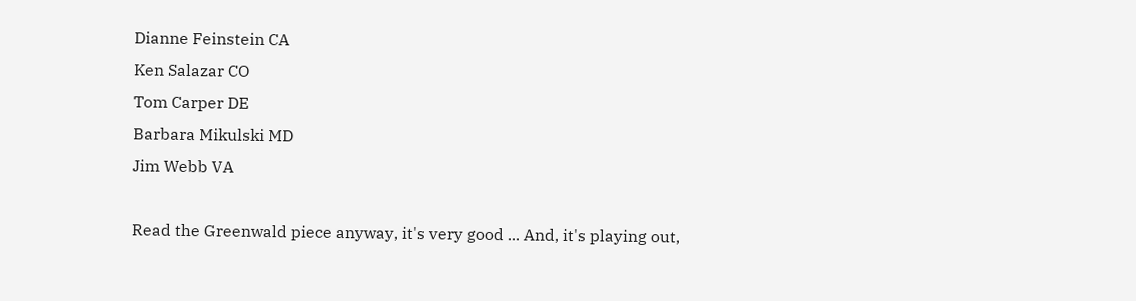Dianne Feinstein CA
Ken Salazar CO
Tom Carper DE
Barbara Mikulski MD
Jim Webb VA

Read the Greenwald piece anyway, it's very good ... And, it's playing out,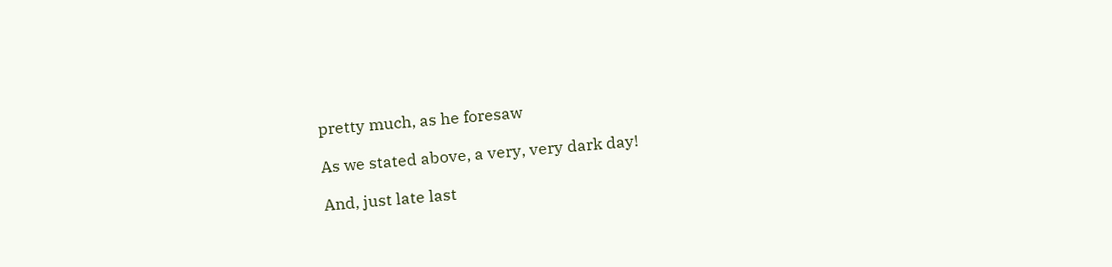pretty much, as he foresaw

As we stated above, a very, very dark day!

And, just late last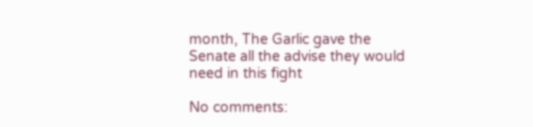month, The Garlic gave the Senate all the advise they would need in this fight

No comments: